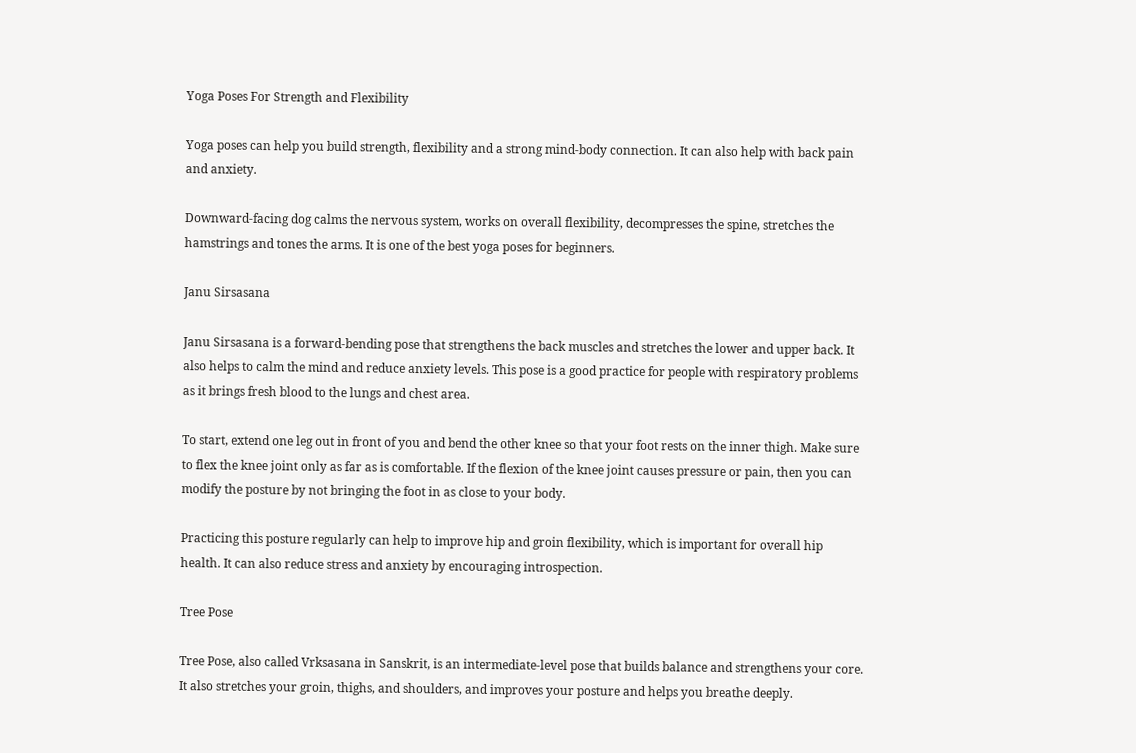Yoga Poses For Strength and Flexibility

Yoga poses can help you build strength, flexibility and a strong mind-body connection. It can also help with back pain and anxiety.

Downward-facing dog calms the nervous system, works on overall flexibility, decompresses the spine, stretches the hamstrings and tones the arms. It is one of the best yoga poses for beginners.

Janu Sirsasana

Janu Sirsasana is a forward-bending pose that strengthens the back muscles and stretches the lower and upper back. It also helps to calm the mind and reduce anxiety levels. This pose is a good practice for people with respiratory problems as it brings fresh blood to the lungs and chest area.

To start, extend one leg out in front of you and bend the other knee so that your foot rests on the inner thigh. Make sure to flex the knee joint only as far as is comfortable. If the flexion of the knee joint causes pressure or pain, then you can modify the posture by not bringing the foot in as close to your body.

Practicing this posture regularly can help to improve hip and groin flexibility, which is important for overall hip health. It can also reduce stress and anxiety by encouraging introspection.

Tree Pose

Tree Pose, also called Vrksasana in Sanskrit, is an intermediate-level pose that builds balance and strengthens your core. It also stretches your groin, thighs, and shoulders, and improves your posture and helps you breathe deeply.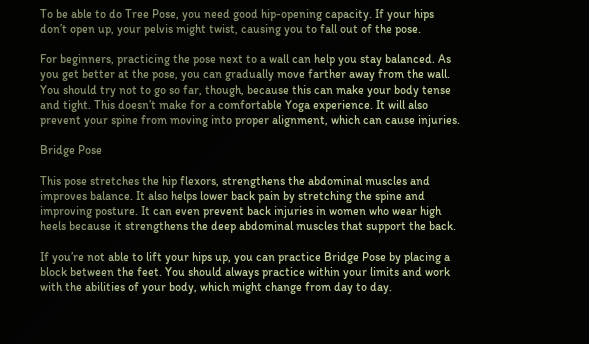To be able to do Tree Pose, you need good hip-opening capacity. If your hips don’t open up, your pelvis might twist, causing you to fall out of the pose.

For beginners, practicing the pose next to a wall can help you stay balanced. As you get better at the pose, you can gradually move farther away from the wall. You should try not to go so far, though, because this can make your body tense and tight. This doesn’t make for a comfortable Yoga experience. It will also prevent your spine from moving into proper alignment, which can cause injuries.

Bridge Pose

This pose stretches the hip flexors, strengthens the abdominal muscles and improves balance. It also helps lower back pain by stretching the spine and improving posture. It can even prevent back injuries in women who wear high heels because it strengthens the deep abdominal muscles that support the back.

If you’re not able to lift your hips up, you can practice Bridge Pose by placing a block between the feet. You should always practice within your limits and work with the abilities of your body, which might change from day to day.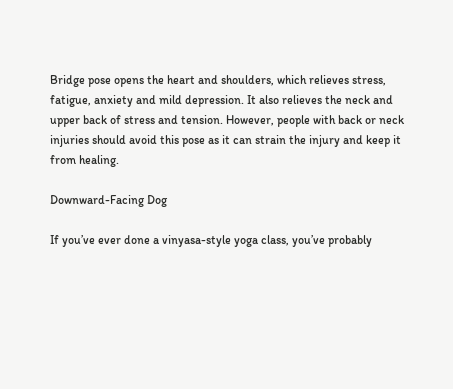Bridge pose opens the heart and shoulders, which relieves stress, fatigue, anxiety and mild depression. It also relieves the neck and upper back of stress and tension. However, people with back or neck injuries should avoid this pose as it can strain the injury and keep it from healing.

Downward-Facing Dog

If you’ve ever done a vinyasa-style yoga class, you’ve probably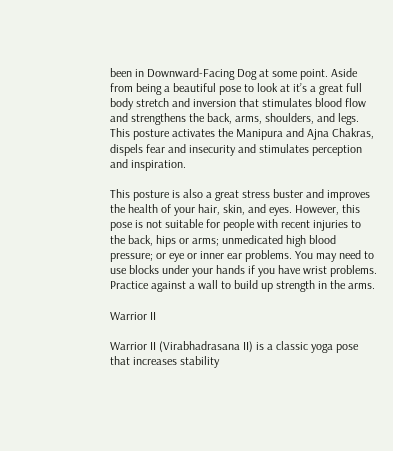been in Downward-Facing Dog at some point. Aside from being a beautiful pose to look at it’s a great full body stretch and inversion that stimulates blood flow and strengthens the back, arms, shoulders, and legs. This posture activates the Manipura and Ajna Chakras, dispels fear and insecurity and stimulates perception and inspiration.

This posture is also a great stress buster and improves the health of your hair, skin, and eyes. However, this pose is not suitable for people with recent injuries to the back, hips or arms; unmedicated high blood pressure; or eye or inner ear problems. You may need to use blocks under your hands if you have wrist problems. Practice against a wall to build up strength in the arms.

Warrior II

Warrior II (Virabhadrasana II) is a classic yoga pose that increases stability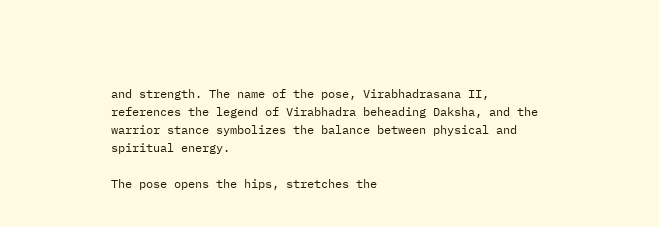and strength. The name of the pose, Virabhadrasana II, references the legend of Virabhadra beheading Daksha, and the warrior stance symbolizes the balance between physical and spiritual energy.

The pose opens the hips, stretches the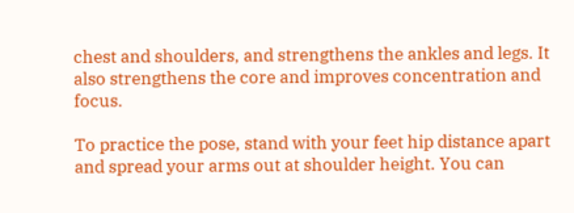chest and shoulders, and strengthens the ankles and legs. It also strengthens the core and improves concentration and focus.

To practice the pose, stand with your feet hip distance apart and spread your arms out at shoulder height. You can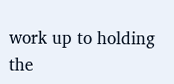work up to holding the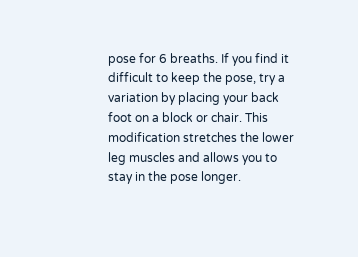pose for 6 breaths. If you find it difficult to keep the pose, try a variation by placing your back foot on a block or chair. This modification stretches the lower leg muscles and allows you to stay in the pose longer.